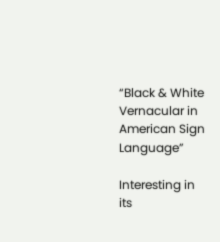“Black & White Vernacular in American Sign Language”

Interesting in its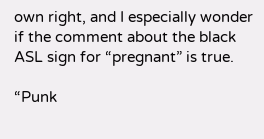own right, and I especially wonder if the comment about the black ASL sign for “pregnant” is true.

“Punk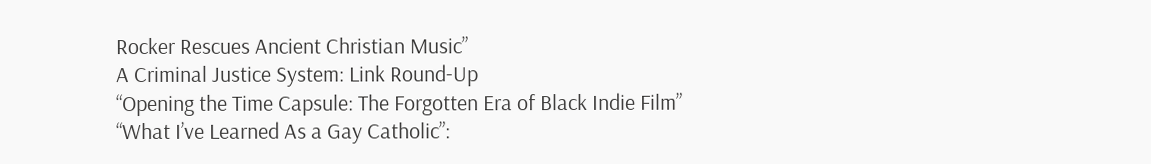Rocker Rescues Ancient Christian Music”
A Criminal Justice System: Link Round-Up
“Opening the Time Capsule: The Forgotten Era of Black Indie Film”
“What I’ve Learned As a Gay Catholic”: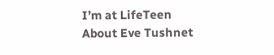I’m at LifeTeen
About Eve Tushnet